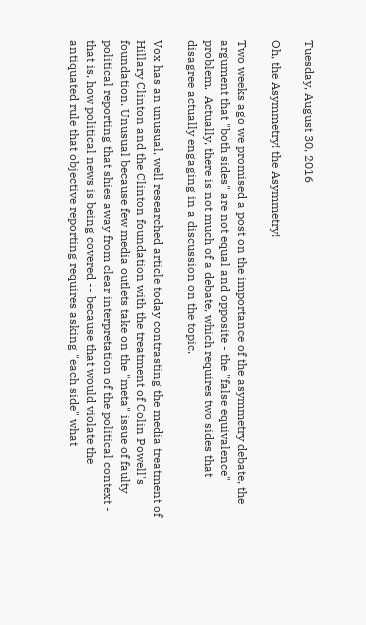Tuesday, August 30, 2016

Oh, the Asymmetry! the Asymmetry!

Two weeks ago we promised a post on the importance of the asymmetry debate, the argument that "both sides" are not equal and opposite - the "false equivalence" problem.  Actually, there is not much of a debate, which requires two sides that disagree actually engaging in a discussion on the topic.

Vox has an unusual, well researched article today contrasting the media treatment of Hillary Clinton and the Clinton foundation with the treatment of Colin Powell's foundation. Unusual because few media outlets take on the "meta" issue of faulty political reporting that shies away from clear interpretation of the political context - that is, how political news is being covered -- because that would violate the antiquated rule that objective reporting requires asking "each side" what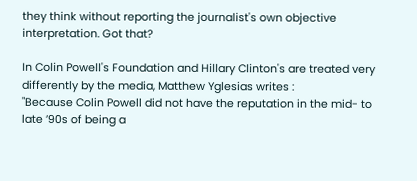they think without reporting the journalist's own objective interpretation. Got that?

In Colin Powell's Foundation and Hillary Clinton's are treated very differently by the media, Matthew Yglesias writes :
"Because Colin Powell did not have the reputation in the mid- to late ’90s of being a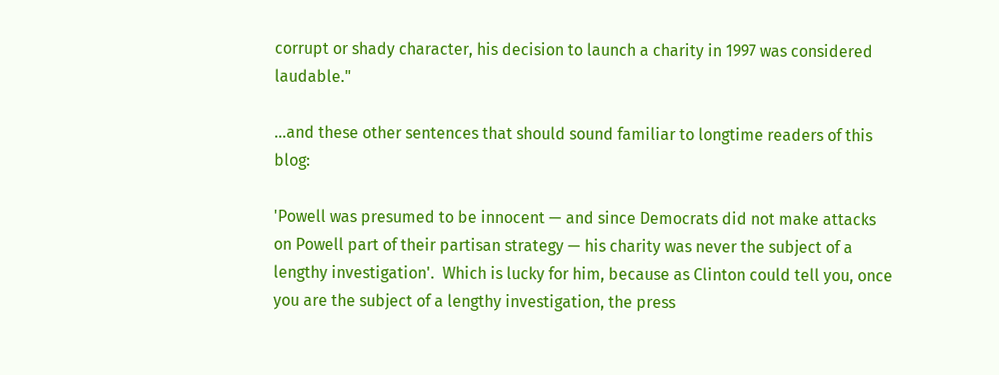corrupt or shady character, his decision to launch a charity in 1997 was considered laudable."

...and these other sentences that should sound familiar to longtime readers of this blog:

'Powell was presumed to be innocent — and since Democrats did not make attacks on Powell part of their partisan strategy — his charity was never the subject of a lengthy investigation'.  Which is lucky for him, because as Clinton could tell you, once you are the subject of a lengthy investigation, the press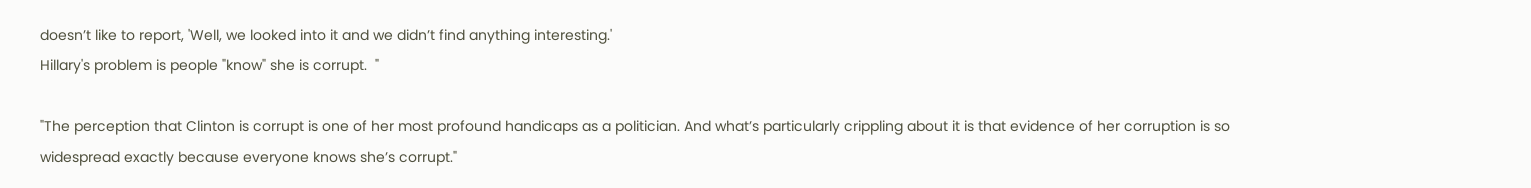doesn’t like to report, 'Well, we looked into it and we didn’t find anything interesting.'
Hillary's problem is people "know" she is corrupt.  "

"The perception that Clinton is corrupt is one of her most profound handicaps as a politician. And what’s particularly crippling about it is that evidence of her corruption is so widespread exactly because everyone knows she’s corrupt."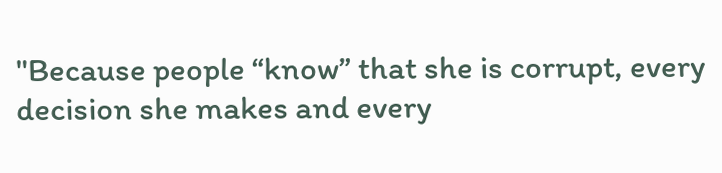"Because people “know” that she is corrupt, every decision she makes and every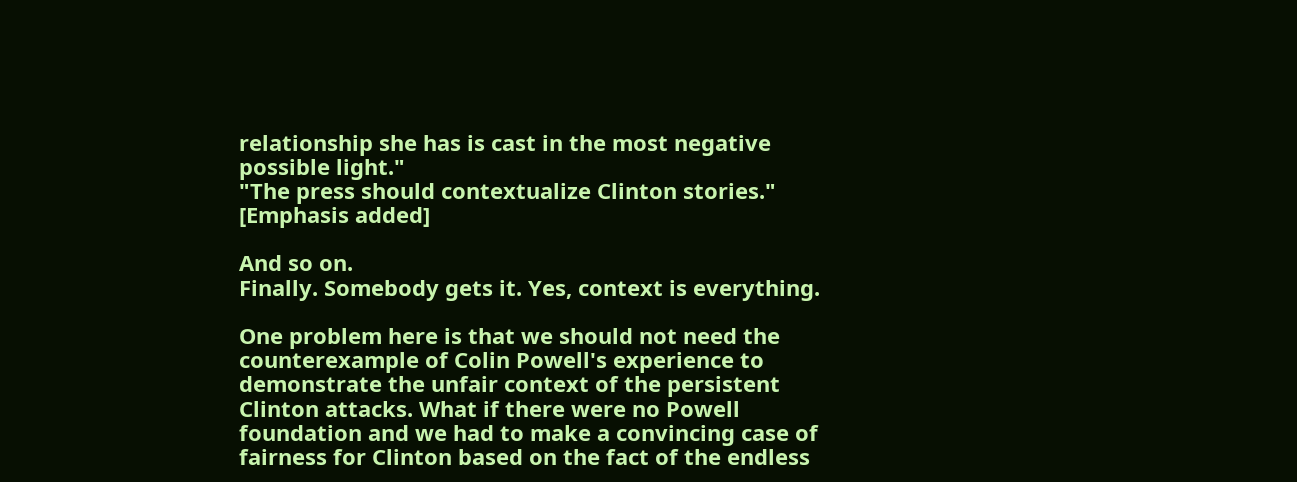relationship she has is cast in the most negative possible light."
"The press should contextualize Clinton stories." [Emphasis added]

And so on.
Finally. Somebody gets it. Yes, context is everything.

One problem here is that we should not need the counterexample of Colin Powell's experience to demonstrate the unfair context of the persistent Clinton attacks. What if there were no Powell foundation and we had to make a convincing case of fairness for Clinton based on the fact of the endless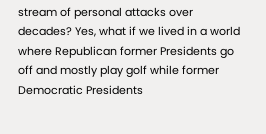stream of personal attacks over decades? Yes, what if we lived in a world where Republican former Presidents go off and mostly play golf while former Democratic Presidents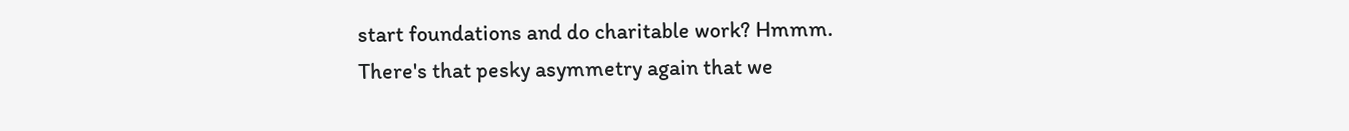start foundations and do charitable work? Hmmm. There's that pesky asymmetry again that we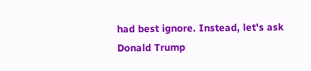had best ignore. Instead, let's ask Donald Trump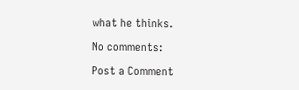what he thinks.

No comments:

Post a Comment